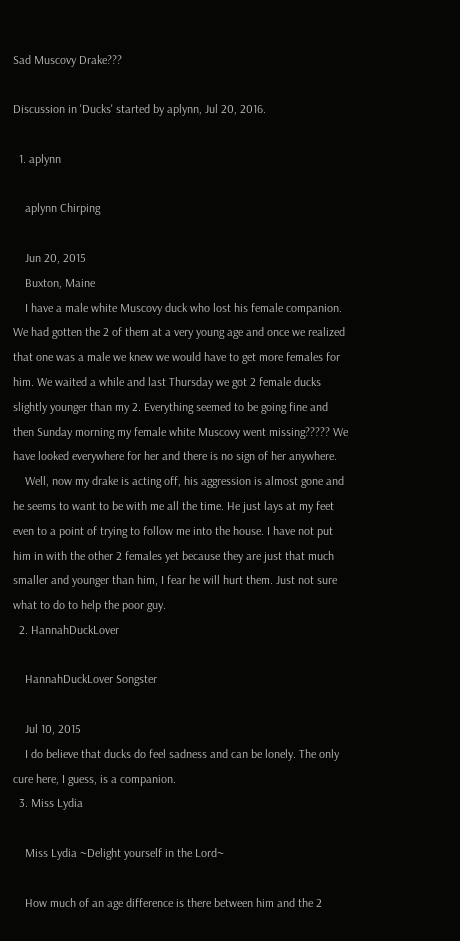Sad Muscovy Drake???

Discussion in 'Ducks' started by aplynn, Jul 20, 2016.

  1. aplynn

    aplynn Chirping

    Jun 20, 2015
    Buxton, Maine
    I have a male white Muscovy duck who lost his female companion. We had gotten the 2 of them at a very young age and once we realized that one was a male we knew we would have to get more females for him. We waited a while and last Thursday we got 2 female ducks slightly younger than my 2. Everything seemed to be going fine and then Sunday morning my female white Muscovy went missing????? We have looked everywhere for her and there is no sign of her anywhere.
    Well, now my drake is acting off, his aggression is almost gone and he seems to want to be with me all the time. He just lays at my feet even to a point of trying to follow me into the house. I have not put him in with the other 2 females yet because they are just that much smaller and younger than him, I fear he will hurt them. Just not sure what to do to help the poor guy.
  2. HannahDuckLover

    HannahDuckLover Songster

    Jul 10, 2015
    I do believe that ducks do feel sadness and can be lonely. The only cure here, I guess, is a companion.
  3. Miss Lydia

    Miss Lydia ~Delight yourself in the Lord~

    How much of an age difference is there between him and the 2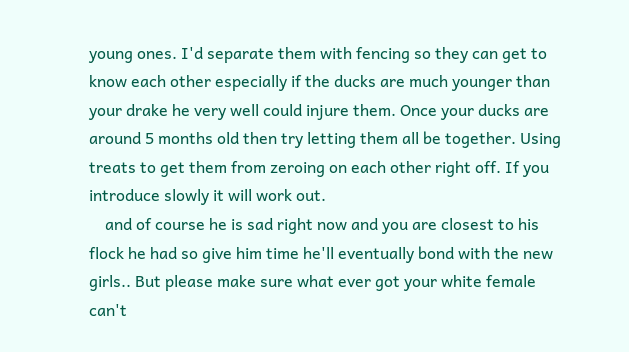young ones. I'd separate them with fencing so they can get to know each other especially if the ducks are much younger than your drake he very well could injure them. Once your ducks are around 5 months old then try letting them all be together. Using treats to get them from zeroing on each other right off. If you introduce slowly it will work out.
    and of course he is sad right now and you are closest to his flock he had so give him time he'll eventually bond with the new girls.. But please make sure what ever got your white female can't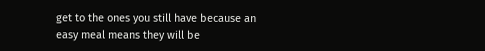get to the ones you still have because an easy meal means they will be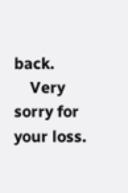back.
    Very sorry for your loss.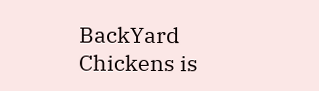BackYard Chickens is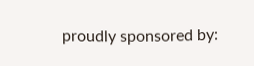proudly sponsored by: